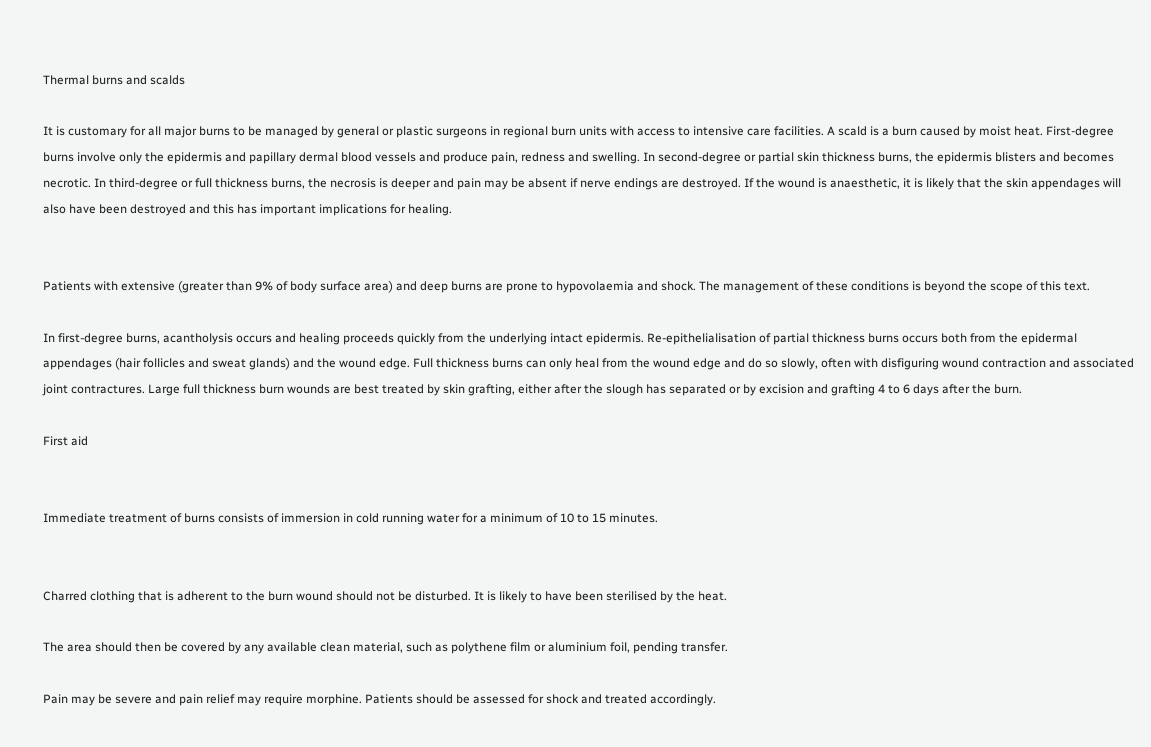Thermal burns and scalds

It is customary for all major burns to be managed by general or plastic surgeons in regional burn units with access to intensive care facilities. A scald is a burn caused by moist heat. First-degree burns involve only the epidermis and papillary dermal blood vessels and produce pain, redness and swelling. In second-degree or partial skin thickness burns, the epidermis blisters and becomes necrotic. In third-degree or full thickness burns, the necrosis is deeper and pain may be absent if nerve endings are destroyed. If the wound is anaesthetic, it is likely that the skin appendages will also have been destroyed and this has important implications for healing.


Patients with extensive (greater than 9% of body surface area) and deep burns are prone to hypovolaemia and shock. The management of these conditions is beyond the scope of this text.

In first-degree burns, acantholysis occurs and healing proceeds quickly from the underlying intact epidermis. Re-epithelialisation of partial thickness burns occurs both from the epidermal appendages (hair follicles and sweat glands) and the wound edge. Full thickness burns can only heal from the wound edge and do so slowly, often with disfiguring wound contraction and associated joint contractures. Large full thickness burn wounds are best treated by skin grafting, either after the slough has separated or by excision and grafting 4 to 6 days after the burn.

First aid


Immediate treatment of burns consists of immersion in cold running water for a minimum of 10 to 15 minutes.


Charred clothing that is adherent to the burn wound should not be disturbed. It is likely to have been sterilised by the heat.

The area should then be covered by any available clean material, such as polythene film or aluminium foil, pending transfer.

Pain may be severe and pain relief may require morphine. Patients should be assessed for shock and treated accordingly.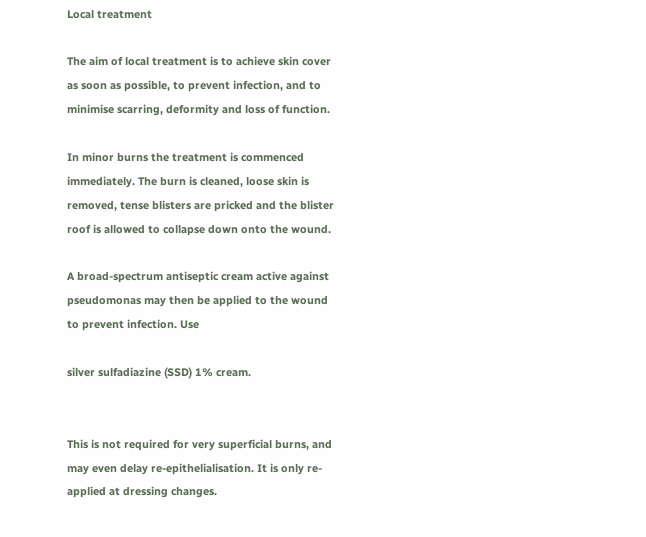Local treatment

The aim of local treatment is to achieve skin cover as soon as possible, to prevent infection, and to minimise scarring, deformity and loss of function.

In minor burns the treatment is commenced immediately. The burn is cleaned, loose skin is removed, tense blisters are pricked and the blister roof is allowed to collapse down onto the wound.

A broad-spectrum antiseptic cream active against pseudomonas may then be applied to the wound to prevent infection. Use

silver sulfadiazine (SSD) 1% cream.


This is not required for very superficial burns, and may even delay re-epithelialisation. It is only re-applied at dressing changes.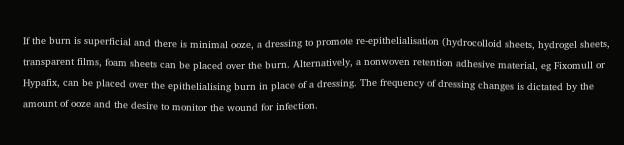If the burn is superficial and there is minimal ooze, a dressing to promote re-epithelialisation (hydrocolloid sheets, hydrogel sheets, transparent films, foam sheets can be placed over the burn. Alternatively, a nonwoven retention adhesive material, eg Fixomull or Hypafix, can be placed over the epithelialising burn in place of a dressing. The frequency of dressing changes is dictated by the amount of ooze and the desire to monitor the wound for infection.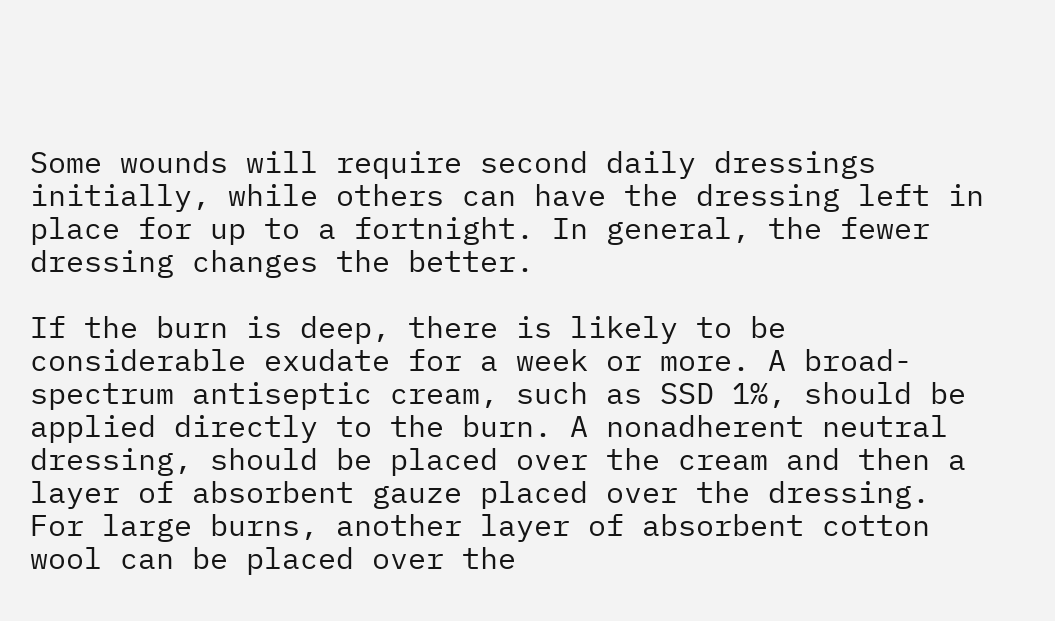Some wounds will require second daily dressings initially, while others can have the dressing left in place for up to a fortnight. In general, the fewer dressing changes the better.

If the burn is deep, there is likely to be considerable exudate for a week or more. A broad-spectrum antiseptic cream, such as SSD 1%, should be applied directly to the burn. A nonadherent neutral dressing, should be placed over the cream and then a layer of absorbent gauze placed over the dressing. For large burns, another layer of absorbent cotton wool can be placed over the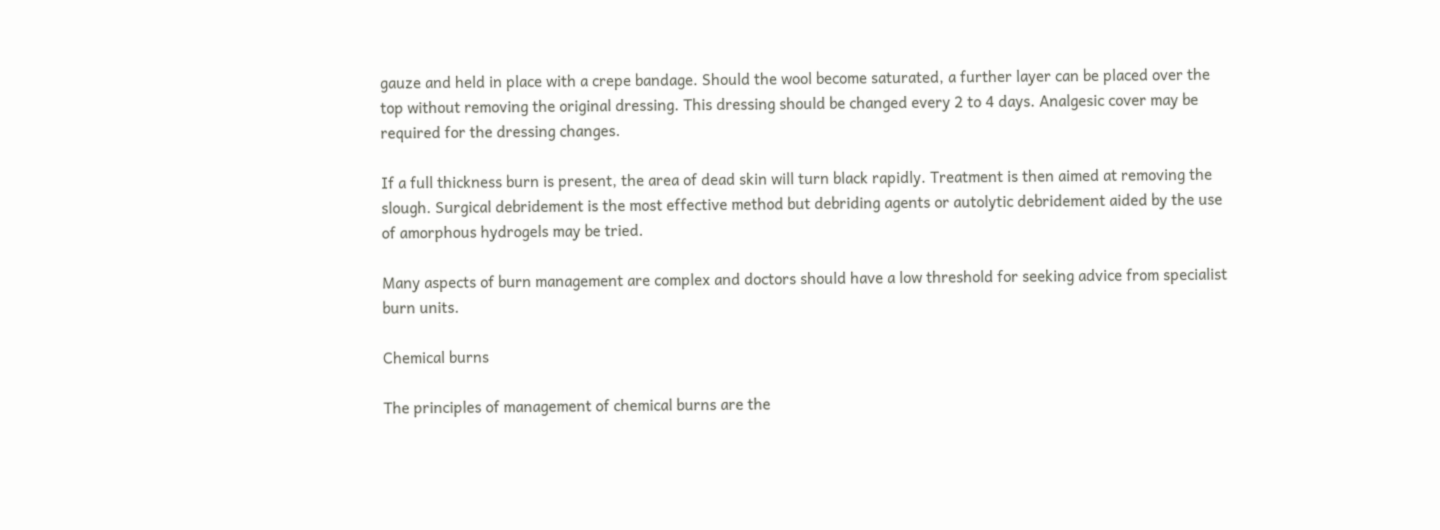gauze and held in place with a crepe bandage. Should the wool become saturated, a further layer can be placed over the top without removing the original dressing. This dressing should be changed every 2 to 4 days. Analgesic cover may be required for the dressing changes.

If a full thickness burn is present, the area of dead skin will turn black rapidly. Treatment is then aimed at removing the slough. Surgical debridement is the most effective method but debriding agents or autolytic debridement aided by the use of amorphous hydrogels may be tried.

Many aspects of burn management are complex and doctors should have a low threshold for seeking advice from specialist burn units.

Chemical burns

The principles of management of chemical burns are the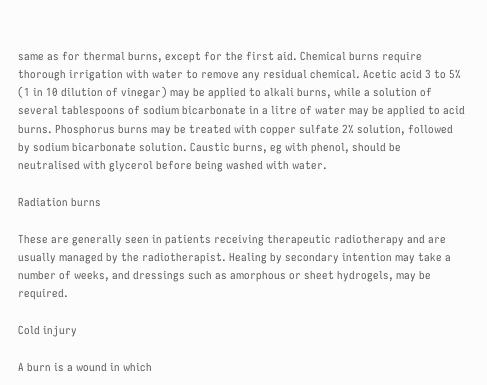same as for thermal burns, except for the first aid. Chemical burns require thorough irrigation with water to remove any residual chemical. Acetic acid 3 to 5% (1 in 10 dilution of vinegar) may be applied to alkali burns, while a solution of several tablespoons of sodium bicarbonate in a litre of water may be applied to acid burns. Phosphorus burns may be treated with copper sulfate 2% solution, followed by sodium bicarbonate solution. Caustic burns, eg with phenol, should be neutralised with glycerol before being washed with water.

Radiation burns

These are generally seen in patients receiving therapeutic radiotherapy and are usually managed by the radiotherapist. Healing by secondary intention may take a number of weeks, and dressings such as amorphous or sheet hydrogels, may be required.

Cold injury

A burn is a wound in which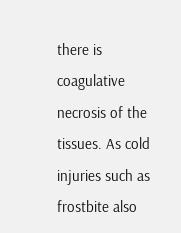there is coagulative necrosis of the tissues. As cold injuries such as frostbite also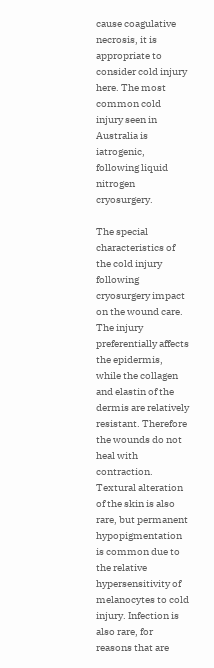cause coagulative necrosis, it is appropriate to consider cold injury here. The most common cold injury seen in Australia is iatrogenic, following liquid nitrogen cryosurgery.

The special characteristics of the cold injury following cryosurgery impact on the wound care. The injury preferentially affects the epidermis, while the collagen and elastin of the dermis are relatively resistant. Therefore the wounds do not heal with contraction. Textural alteration of the skin is also rare, but permanent hypopigmentation is common due to the relative hypersensitivity of melanocytes to cold injury. Infection is also rare, for reasons that are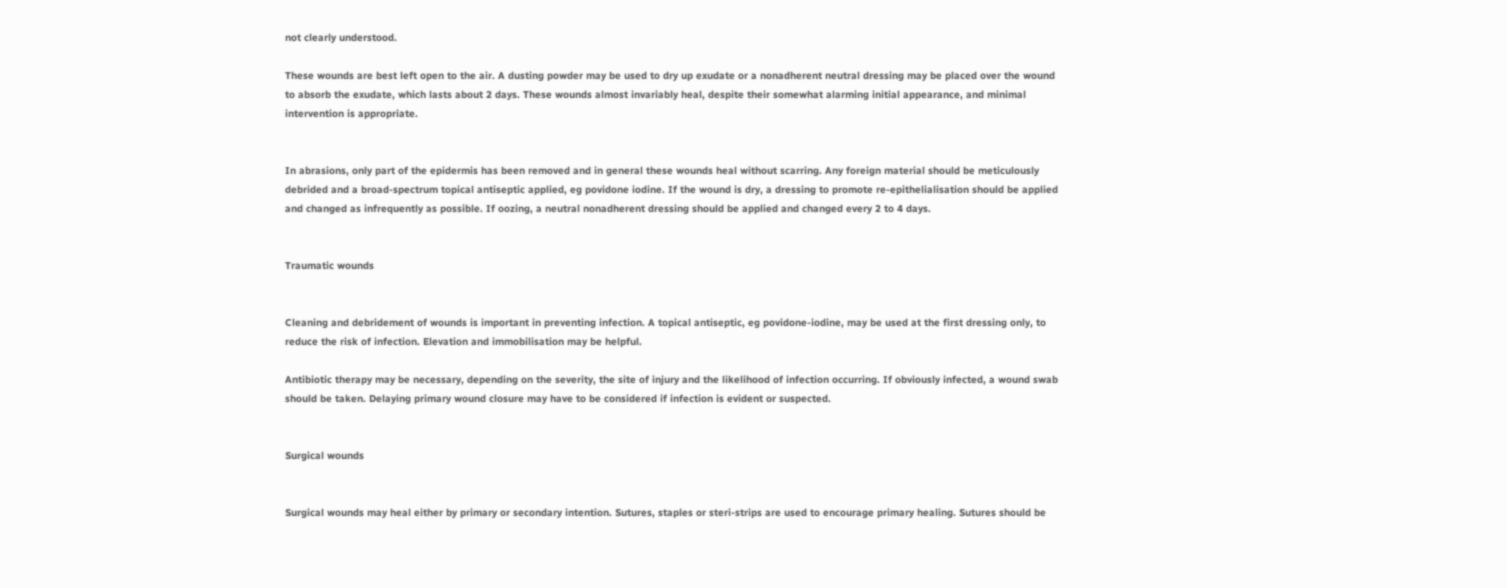not clearly understood.

These wounds are best left open to the air. A dusting powder may be used to dry up exudate or a nonadherent neutral dressing may be placed over the wound to absorb the exudate, which lasts about 2 days. These wounds almost invariably heal, despite their somewhat alarming initial appearance, and minimal intervention is appropriate.


In abrasions, only part of the epidermis has been removed and in general these wounds heal without scarring. Any foreign material should be meticulously debrided and a broad-spectrum topical antiseptic applied, eg povidone iodine. If the wound is dry, a dressing to promote re-epithelialisation should be applied and changed as infrequently as possible. If oozing, a neutral nonadherent dressing should be applied and changed every 2 to 4 days.


Traumatic wounds


Cleaning and debridement of wounds is important in preventing infection. A topical antiseptic, eg povidone-iodine, may be used at the first dressing only, to reduce the risk of infection. Elevation and immobilisation may be helpful.

Antibiotic therapy may be necessary, depending on the severity, the site of injury and the likelihood of infection occurring. If obviously infected, a wound swab should be taken. Delaying primary wound closure may have to be considered if infection is evident or suspected.


Surgical wounds


Surgical wounds may heal either by primary or secondary intention. Sutures, staples or steri-strips are used to encourage primary healing. Sutures should be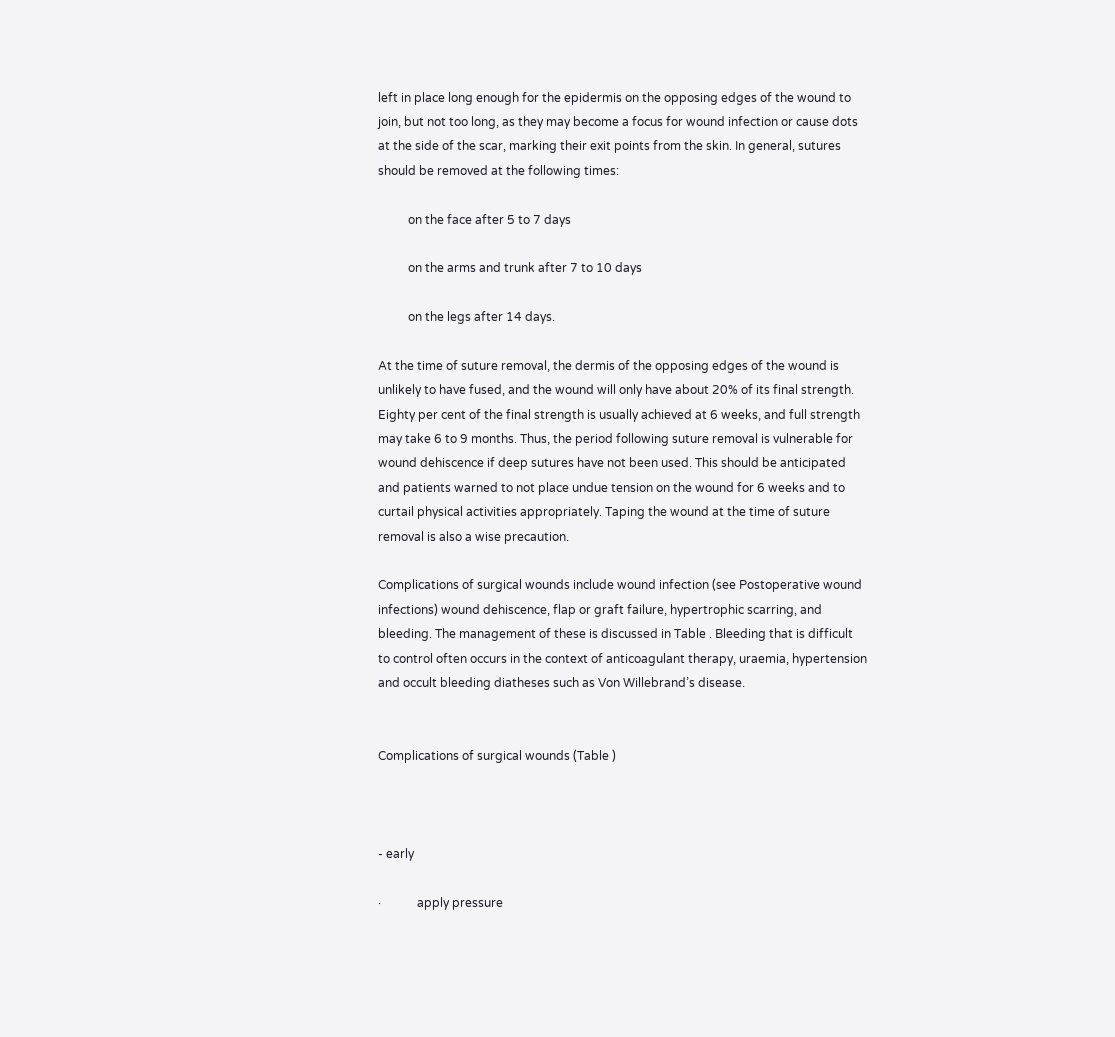left in place long enough for the epidermis on the opposing edges of the wound to join, but not too long, as they may become a focus for wound infection or cause dots at the side of the scar, marking their exit points from the skin. In general, sutures should be removed at the following times:

          on the face after 5 to 7 days

          on the arms and trunk after 7 to 10 days

          on the legs after 14 days.

At the time of suture removal, the dermis of the opposing edges of the wound is unlikely to have fused, and the wound will only have about 20% of its final strength. Eighty per cent of the final strength is usually achieved at 6 weeks, and full strength may take 6 to 9 months. Thus, the period following suture removal is vulnerable for wound dehiscence if deep sutures have not been used. This should be anticipated and patients warned to not place undue tension on the wound for 6 weeks and to curtail physical activities appropriately. Taping the wound at the time of suture removal is also a wise precaution.

Complications of surgical wounds include wound infection (see Postoperative wound infections) wound dehiscence, flap or graft failure, hypertrophic scarring, and bleeding. The management of these is discussed in Table . Bleeding that is difficult to control often occurs in the context of anticoagulant therapy, uraemia, hypertension and occult bleeding diatheses such as Von Willebrand’s disease.


Complications of surgical wounds (Table )



- early

·            apply pressure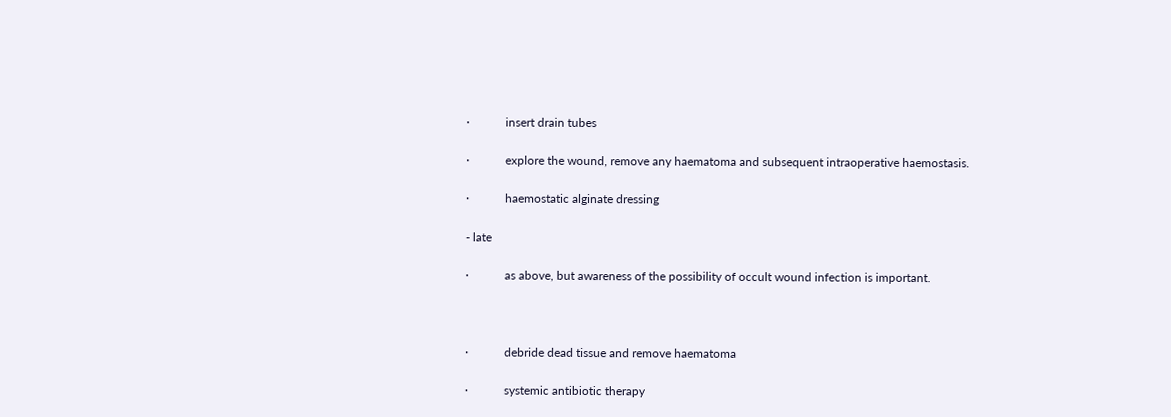·            insert drain tubes

·            explore the wound, remove any haematoma and subsequent intraoperative haemostasis.

·            haemostatic alginate dressing

- late

·            as above, but awareness of the possibility of occult wound infection is important.



·            debride dead tissue and remove haematoma

·            systemic antibiotic therapy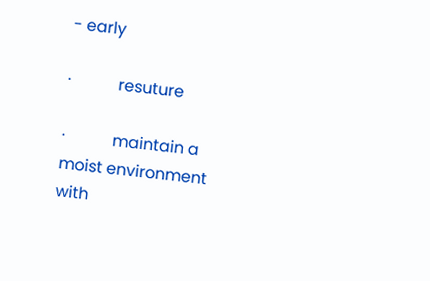- early

·            resuture

·            maintain a moist environment with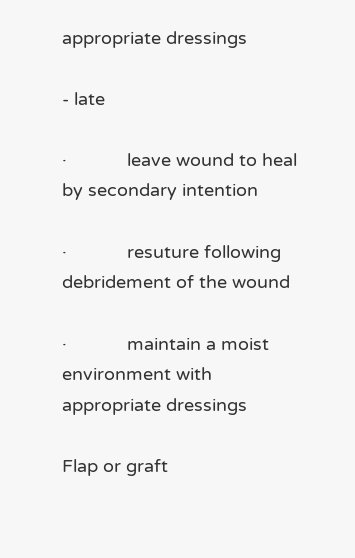appropriate dressings

- late

·            leave wound to heal by secondary intention

·            resuture following debridement of the wound

·            maintain a moist environment with appropriate dressings

Flap or graft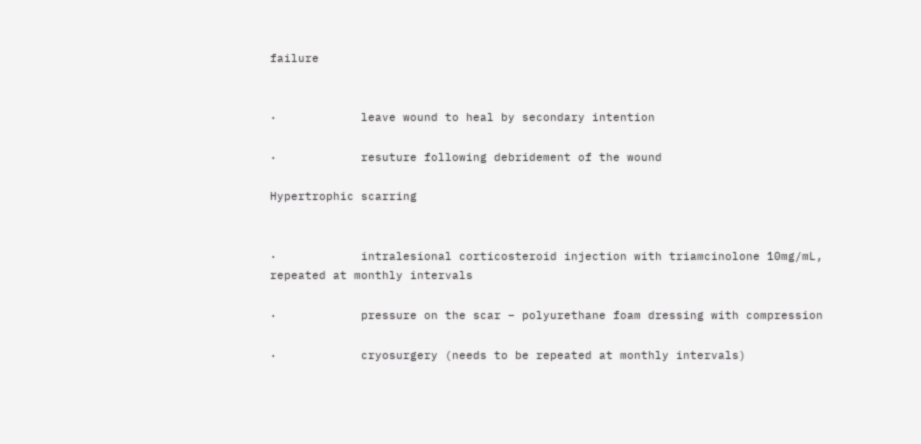failure


·            leave wound to heal by secondary intention

·            resuture following debridement of the wound

Hypertrophic scarring


·            intralesional corticosteroid injection with triamcinolone 10mg/mL, repeated at monthly intervals

·            pressure on the scar – polyurethane foam dressing with compression

·            cryosurgery (needs to be repeated at monthly intervals)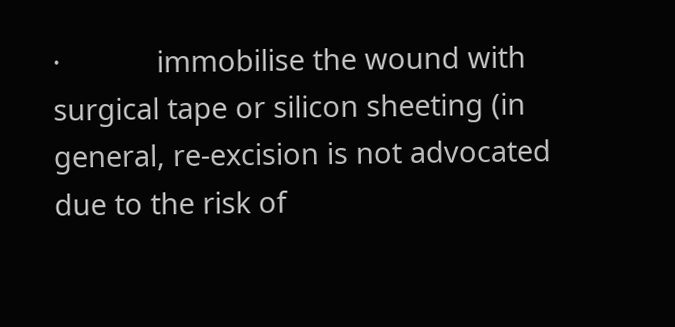·            immobilise the wound with surgical tape or silicon sheeting (in general, re-excision is not advocated due to the risk of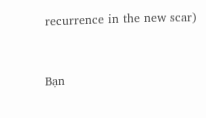recurrence in the new scar)



Bạn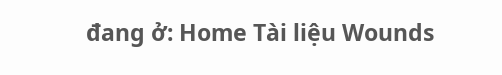đang ở: Home Tài liệu Wounds